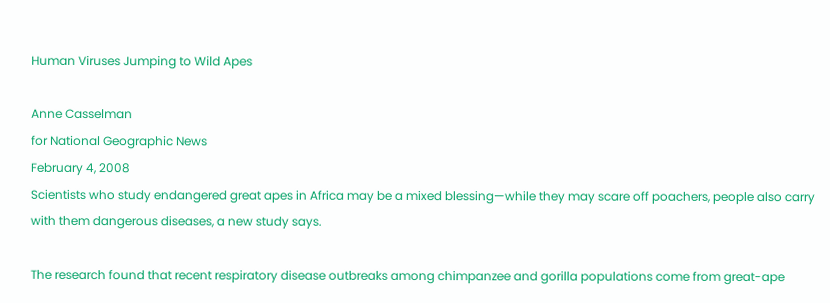Human Viruses Jumping to Wild Apes

Anne Casselman
for National Geographic News
February 4, 2008
Scientists who study endangered great apes in Africa may be a mixed blessing—while they may scare off poachers, people also carry with them dangerous diseases, a new study says.

The research found that recent respiratory disease outbreaks among chimpanzee and gorilla populations come from great-ape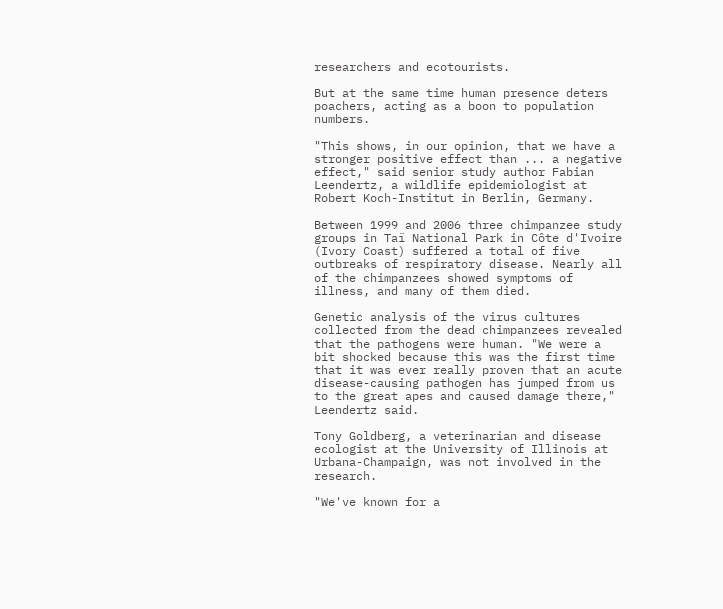researchers and ecotourists.

But at the same time human presence deters poachers, acting as a boon to population numbers.

"This shows, in our opinion, that we have a stronger positive effect than ... a negative effect," said senior study author Fabian Leendertz, a wildlife epidemiologist at Robert Koch-Institut in Berlin, Germany.

Between 1999 and 2006 three chimpanzee study groups in Taï National Park in Côte d'Ivoire (Ivory Coast) suffered a total of five outbreaks of respiratory disease. Nearly all of the chimpanzees showed symptoms of illness, and many of them died.

Genetic analysis of the virus cultures collected from the dead chimpanzees revealed that the pathogens were human. "We were a bit shocked because this was the first time that it was ever really proven that an acute disease-causing pathogen has jumped from us to the great apes and caused damage there," Leendertz said.

Tony Goldberg, a veterinarian and disease ecologist at the University of Illinois at Urbana-Champaign, was not involved in the research.

"We've known for a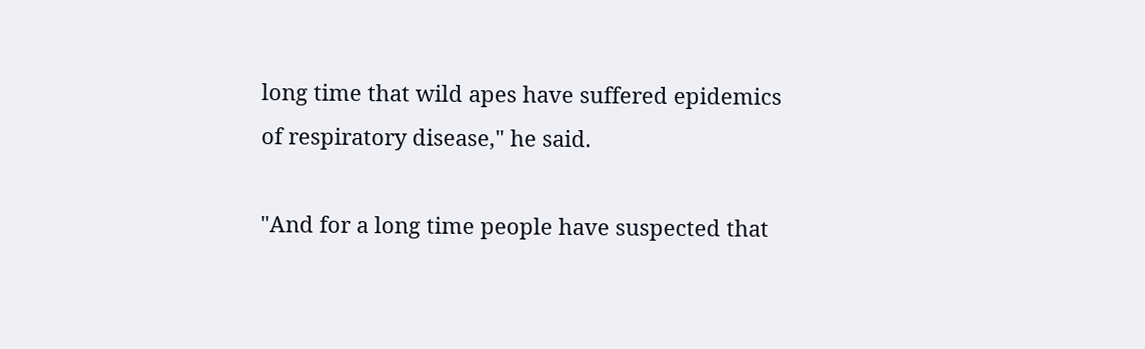long time that wild apes have suffered epidemics of respiratory disease," he said.

"And for a long time people have suspected that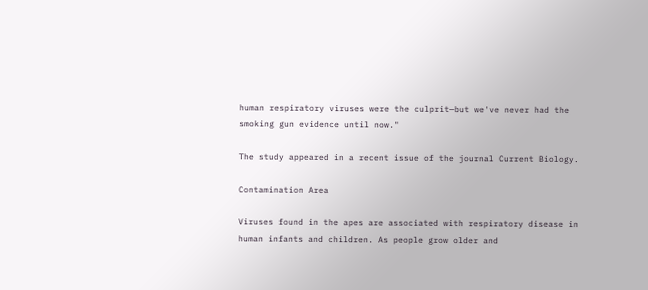human respiratory viruses were the culprit—but we've never had the smoking gun evidence until now."

The study appeared in a recent issue of the journal Current Biology.

Contamination Area

Viruses found in the apes are associated with respiratory disease in human infants and children. As people grow older and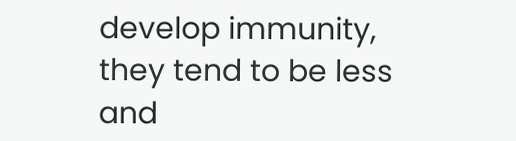develop immunity, they tend to be less and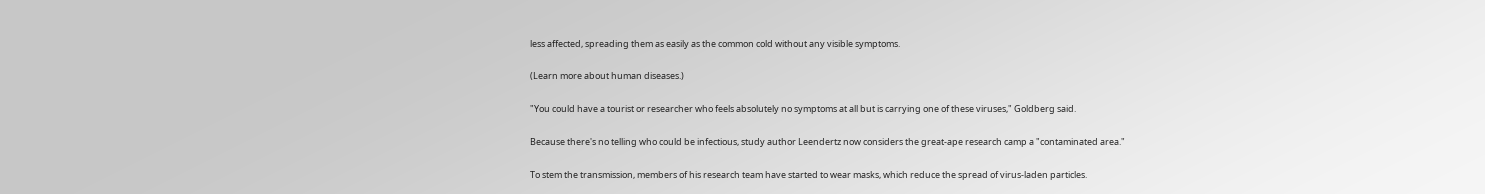less affected, spreading them as easily as the common cold without any visible symptoms.

(Learn more about human diseases.)

"You could have a tourist or researcher who feels absolutely no symptoms at all but is carrying one of these viruses," Goldberg said.

Because there's no telling who could be infectious, study author Leendertz now considers the great-ape research camp a "contaminated area."

To stem the transmission, members of his research team have started to wear masks, which reduce the spread of virus-laden particles.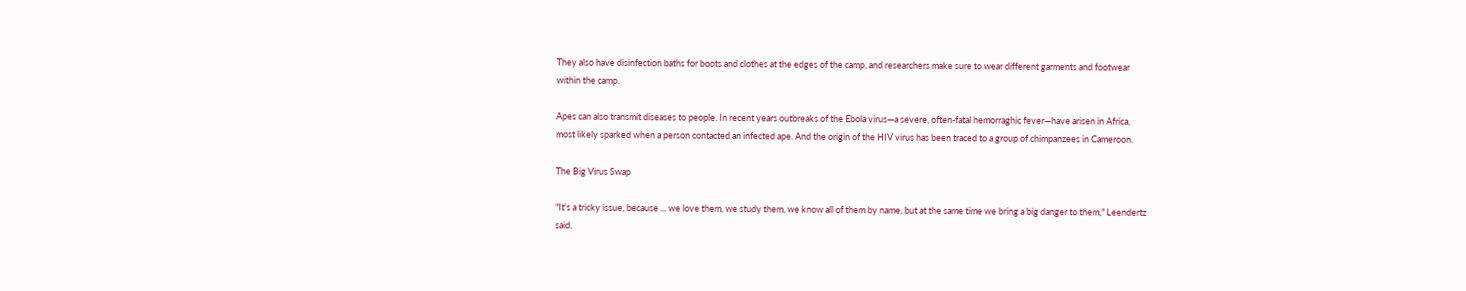They also have disinfection baths for boots and clothes at the edges of the camp, and researchers make sure to wear different garments and footwear within the camp.

Apes can also transmit diseases to people. In recent years outbreaks of the Ebola virus—a severe, often-fatal hemorraghic fever—have arisen in Africa, most likely sparked when a person contacted an infected ape. And the origin of the HIV virus has been traced to a group of chimpanzees in Cameroon.

The Big Virus Swap

"It's a tricky issue, because ... we love them, we study them, we know all of them by name, but at the same time we bring a big danger to them," Leendertz said.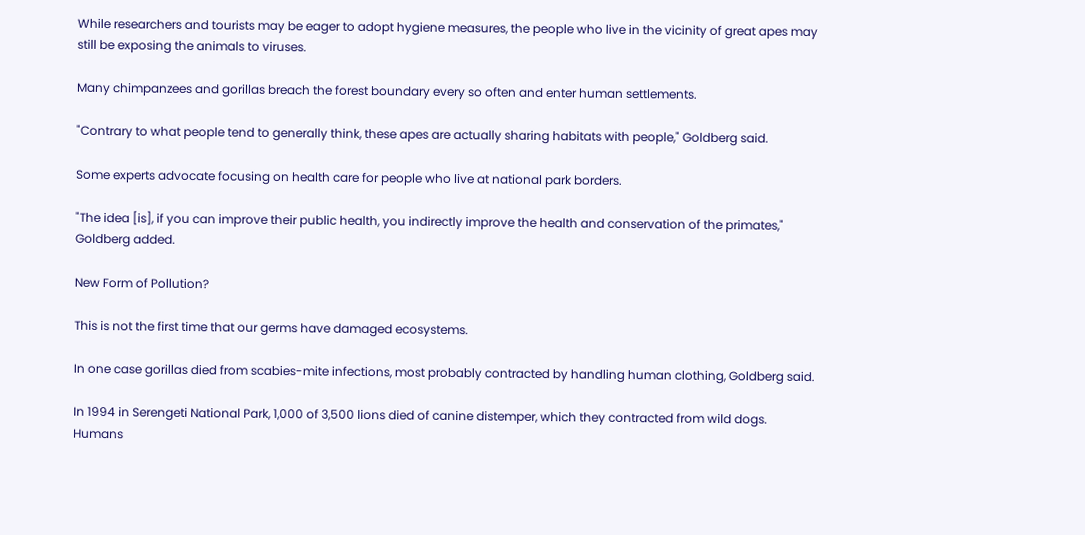While researchers and tourists may be eager to adopt hygiene measures, the people who live in the vicinity of great apes may still be exposing the animals to viruses.

Many chimpanzees and gorillas breach the forest boundary every so often and enter human settlements.

"Contrary to what people tend to generally think, these apes are actually sharing habitats with people," Goldberg said.

Some experts advocate focusing on health care for people who live at national park borders.

"The idea [is], if you can improve their public health, you indirectly improve the health and conservation of the primates," Goldberg added.

New Form of Pollution?

This is not the first time that our germs have damaged ecosystems.

In one case gorillas died from scabies-mite infections, most probably contracted by handling human clothing, Goldberg said.

In 1994 in Serengeti National Park, 1,000 of 3,500 lions died of canine distemper, which they contracted from wild dogs. Humans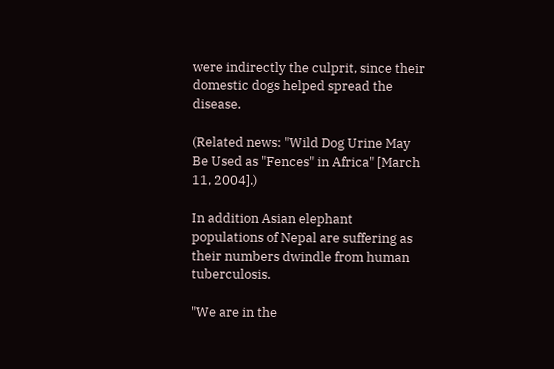were indirectly the culprit, since their domestic dogs helped spread the disease.

(Related news: "Wild Dog Urine May Be Used as "Fences" in Africa" [March 11, 2004].)

In addition Asian elephant populations of Nepal are suffering as their numbers dwindle from human tuberculosis.

"We are in the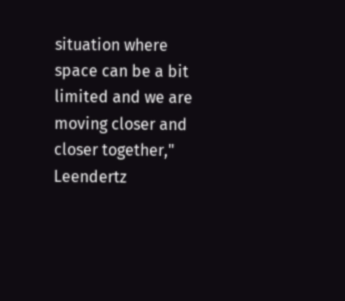situation where space can be a bit limited and we are moving closer and closer together," Leendertz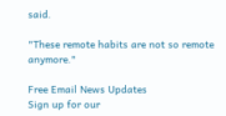said.

"These remote habits are not so remote anymore."

Free Email News Updates
Sign up for our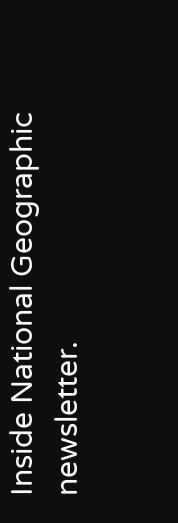Inside National Geographic newsletter.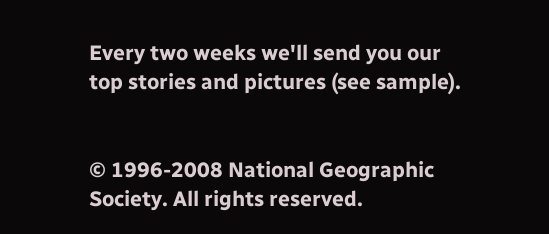Every two weeks we'll send you our top stories and pictures (see sample).


© 1996-2008 National Geographic Society. All rights reserved.